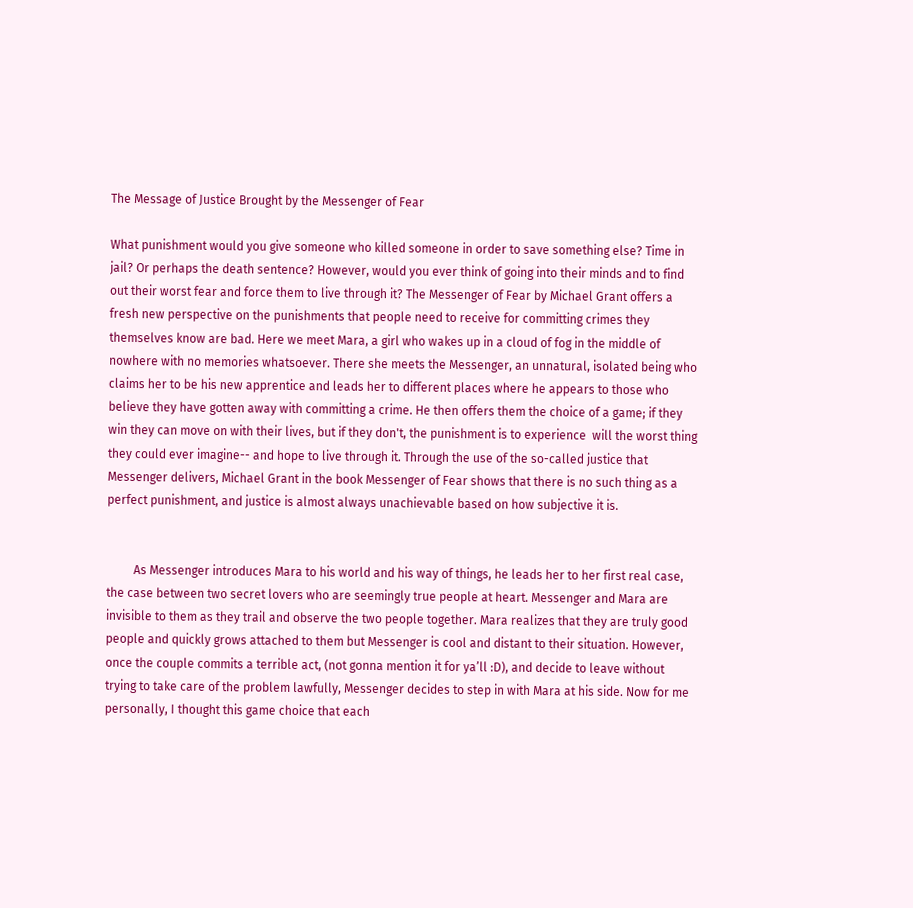The Message of Justice Brought by the Messenger of Fear

What punishment would you give someone who killed someone in order to save something else? Time in jail? Or perhaps the death sentence? However, would you ever think of going into their minds and to find out their worst fear and force them to live through it? The Messenger of Fear by Michael Grant offers a fresh new perspective on the punishments that people need to receive for committing crimes they themselves know are bad. Here we meet Mara, a girl who wakes up in a cloud of fog in the middle of nowhere with no memories whatsoever. There she meets the Messenger, an unnatural, isolated being who claims her to be his new apprentice and leads her to different places where he appears to those who believe they have gotten away with committing a crime. He then offers them the choice of a game; if they win they can move on with their lives, but if they don't, the punishment is to experience  will the worst thing they could ever imagine-- and hope to live through it. Through the use of the so-called justice that Messenger delivers, Michael Grant in the book Messenger of Fear shows that there is no such thing as a perfect punishment, and justice is almost always unachievable based on how subjective it is.


         As Messenger introduces Mara to his world and his way of things, he leads her to her first real case, the case between two secret lovers who are seemingly true people at heart. Messenger and Mara are invisible to them as they trail and observe the two people together. Mara realizes that they are truly good people and quickly grows attached to them but Messenger is cool and distant to their situation. However, once the couple commits a terrible act, (not gonna mention it for ya’ll :D), and decide to leave without trying to take care of the problem lawfully, Messenger decides to step in with Mara at his side. Now for me personally, I thought this game choice that each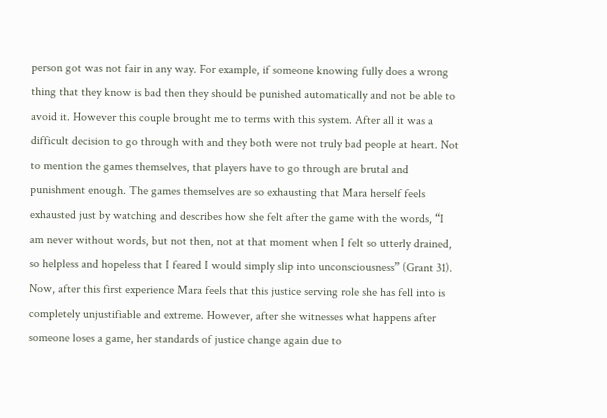person got was not fair in any way. For example, if someone knowing fully does a wrong thing that they know is bad then they should be punished automatically and not be able to avoid it. However this couple brought me to terms with this system. After all it was a difficult decision to go through with and they both were not truly bad people at heart. Not to mention the games themselves, that players have to go through are brutal and punishment enough. The games themselves are so exhausting that Mara herself feels exhausted just by watching and describes how she felt after the game with the words, “I am never without words, but not then, not at that moment when I felt so utterly drained, so helpless and hopeless that I feared I would simply slip into unconsciousness” (Grant 31). Now, after this first experience Mara feels that this justice serving role she has fell into is completely unjustifiable and extreme. However, after she witnesses what happens after someone loses a game, her standards of justice change again due to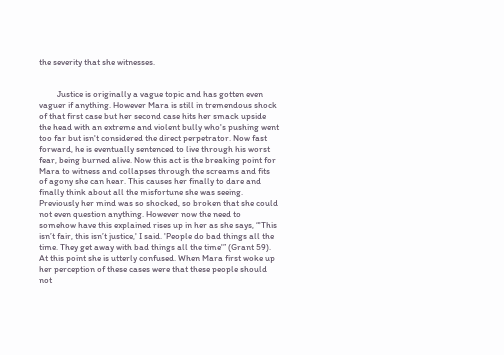the severity that she witnesses.


         Justice is originally a vague topic and has gotten even vaguer if anything. However Mara is still in tremendous shock of that first case but her second case hits her smack upside the head with an extreme and violent bully who's pushing went too far but isn't considered the direct perpetrator. Now fast forward, he is eventually sentenced to live through his worst fear, being burned alive. Now this act is the breaking point for Mara to witness and collapses through the screams and fits of agony she can hear. This causes her finally to dare and finally think about all the misfortune she was seeing. Previously her mind was so shocked, so broken that she could not even question anything. However now the need to somehow have this explained rises up in her as she says, “'This isn’t fair, this isn’t justice,' I said. 'People do bad things all the time. They get away with bad things all the time'” (Grant 59). At this point she is utterly confused. When Mara first woke up her perception of these cases were that these people should not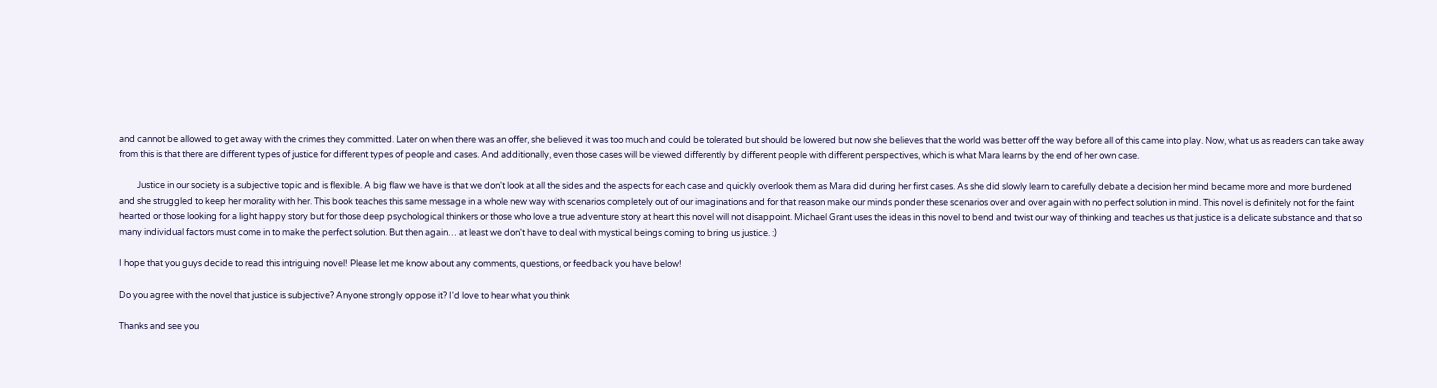and cannot be allowed to get away with the crimes they committed. Later on when there was an offer, she believed it was too much and could be tolerated but should be lowered but now she believes that the world was better off the way before all of this came into play. Now, what us as readers can take away from this is that there are different types of justice for different types of people and cases. And additionally, even those cases will be viewed differently by different people with different perspectives, which is what Mara learns by the end of her own case.

         Justice in our society is a subjective topic and is flexible. A big flaw we have is that we don't look at all the sides and the aspects for each case and quickly overlook them as Mara did during her first cases. As she did slowly learn to carefully debate a decision her mind became more and more burdened and she struggled to keep her morality with her. This book teaches this same message in a whole new way with scenarios completely out of our imaginations and for that reason make our minds ponder these scenarios over and over again with no perfect solution in mind. This novel is definitely not for the faint hearted or those looking for a light happy story but for those deep psychological thinkers or those who love a true adventure story at heart this novel will not disappoint. Michael Grant uses the ideas in this novel to bend and twist our way of thinking and teaches us that justice is a delicate substance and that so many individual factors must come in to make the perfect solution. But then again… at least we don't have to deal with mystical beings coming to bring us justice. :)

I hope that you guys decide to read this intriguing novel! Please let me know about any comments, questions, or feedback you have below!

Do you agree with the novel that justice is subjective? Anyone strongly oppose it? I'd love to hear what you think

Thanks and see you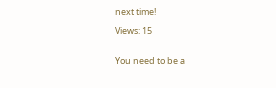next time!

Views: 15


You need to be a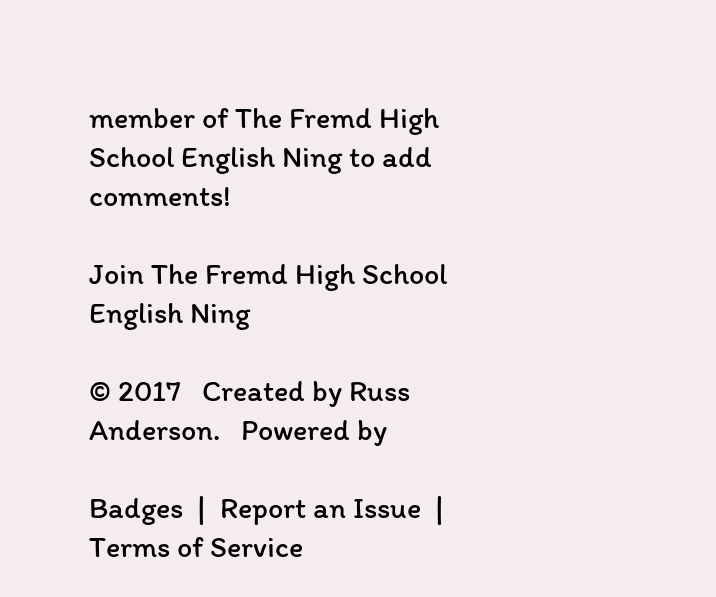member of The Fremd High School English Ning to add comments!

Join The Fremd High School English Ning

© 2017   Created by Russ Anderson.   Powered by

Badges  |  Report an Issue  |  Terms of Service